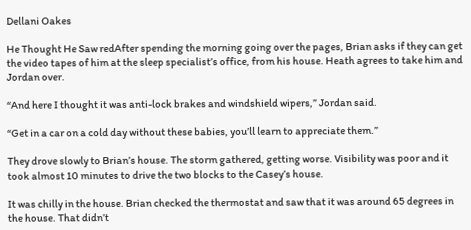Dellani Oakes

He Thought He Saw redAfter spending the morning going over the pages, Brian asks if they can get the video tapes of him at the sleep specialist’s office, from his house. Heath agrees to take him and Jordan over.

“And here I thought it was anti-lock brakes and windshield wipers,” Jordan said.

“Get in a car on a cold day without these babies, you’ll learn to appreciate them.”

They drove slowly to Brian’s house. The storm gathered, getting worse. Visibility was poor and it took almost 10 minutes to drive the two blocks to the Casey’s house.

It was chilly in the house. Brian checked the thermostat and saw that it was around 65 degrees in the house. That didn’t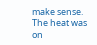make sense. The heat was on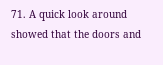71. A quick look around showed that the doors and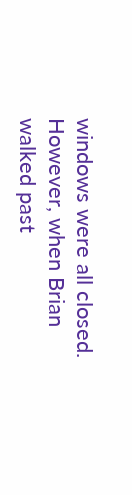windows were all closed. However, when Brian walked past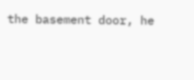the basement door, he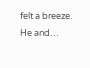felt a breeze. He and…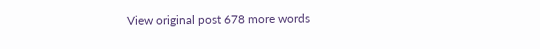View original post 678 more words